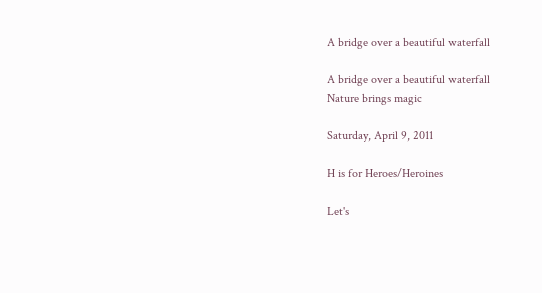A bridge over a beautiful waterfall

A bridge over a beautiful waterfall
Nature brings magic

Saturday, April 9, 2011

H is for Heroes/Heroines

Let's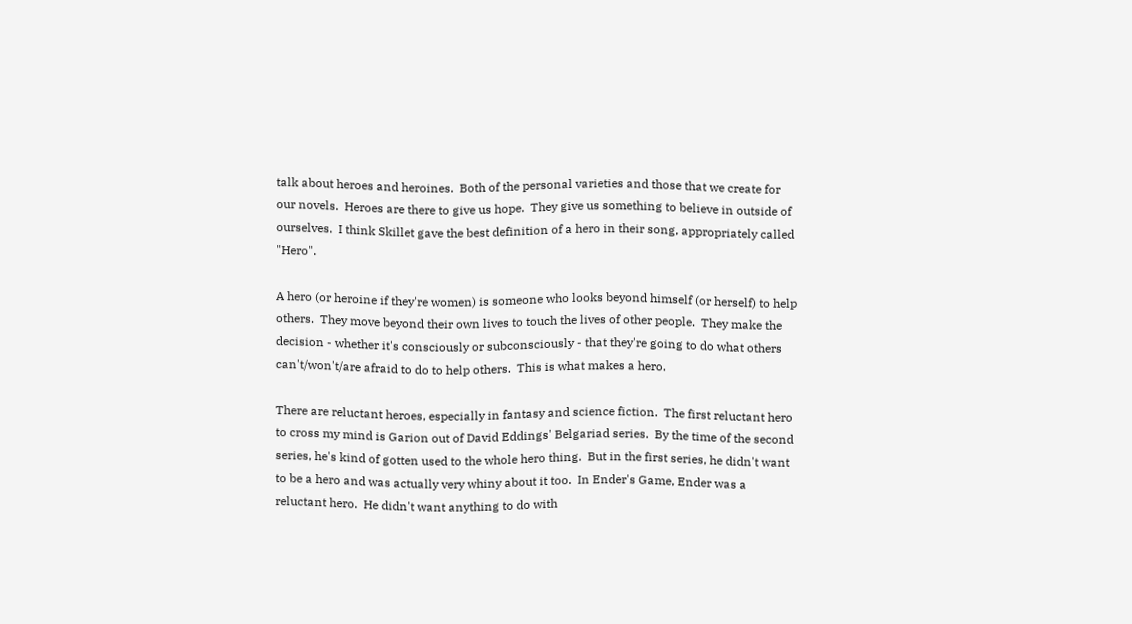talk about heroes and heroines.  Both of the personal varieties and those that we create for our novels.  Heroes are there to give us hope.  They give us something to believe in outside of ourselves.  I think Skillet gave the best definition of a hero in their song, appropriately called "Hero".

A hero (or heroine if they're women) is someone who looks beyond himself (or herself) to help others.  They move beyond their own lives to touch the lives of other people.  They make the decision - whether it's consciously or subconsciously - that they're going to do what others can't/won't/are afraid to do to help others.  This is what makes a hero.

There are reluctant heroes, especially in fantasy and science fiction.  The first reluctant hero to cross my mind is Garion out of David Eddings' Belgariad series.  By the time of the second series, he's kind of gotten used to the whole hero thing.  But in the first series, he didn't want to be a hero and was actually very whiny about it too.  In Ender's Game, Ender was a reluctant hero.  He didn't want anything to do with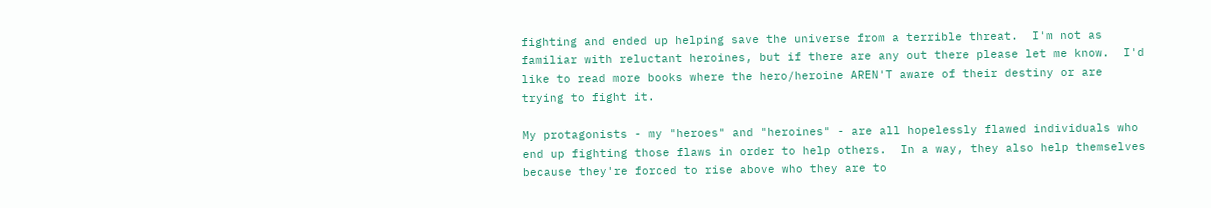fighting and ended up helping save the universe from a terrible threat.  I'm not as familiar with reluctant heroines, but if there are any out there please let me know.  I'd like to read more books where the hero/heroine AREN'T aware of their destiny or are trying to fight it.

My protagonists - my "heroes" and "heroines" - are all hopelessly flawed individuals who end up fighting those flaws in order to help others.  In a way, they also help themselves because they're forced to rise above who they are to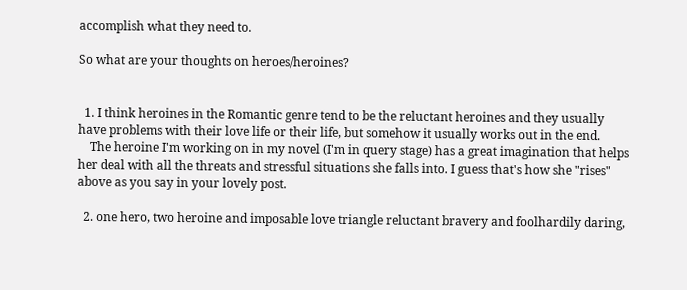accomplish what they need to.

So what are your thoughts on heroes/heroines?


  1. I think heroines in the Romantic genre tend to be the reluctant heroines and they usually have problems with their love life or their life, but somehow it usually works out in the end.
    The heroine I'm working on in my novel (I'm in query stage) has a great imagination that helps her deal with all the threats and stressful situations she falls into. I guess that's how she "rises" above as you say in your lovely post.

  2. one hero, two heroine and imposable love triangle reluctant bravery and foolhardily daring,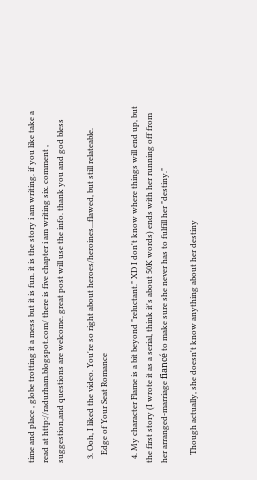time and place , globe trotting it a mess but it is fun. it is the story i am writing. if you like take a read at http://radurham.blogspot.com/ there is five chapter i am writing six. comment , suggestion,and questions are welcome. great post will use the info. thank you and god bless

  3. Ooh, I liked the video. You're so right about heroes/heroines...flawed, but still relateable.
    Edge of Your Seat Romance

  4. My character Flame is a bit beyond "reluctant." XD I don't know where things will end up, but the first story (I wrote it as a serial, think it's about 50K words) ends with her running off from her arranged-marriage fiancé to make sure she never has to fulfill her "destiny."

    Though actually, she doesn't know anything about her destiny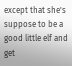except that she's suppose to be a good little elf and get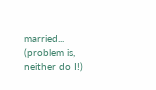married... (problem is, neither do I!)